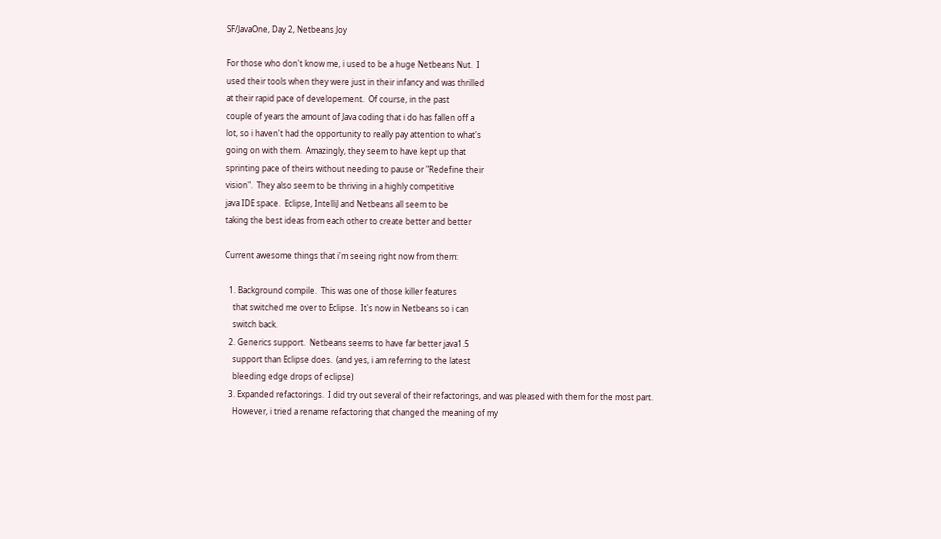SF/JavaOne, Day 2, Netbeans Joy

For those who don't know me, i used to be a huge Netbeans Nut.  I
used their tools when they were just in their infancy and was thrilled
at their rapid pace of developement.  Of course, in the past
couple of years the amount of Java coding that i do has fallen off a
lot, so i haven't had the opportunity to really pay attention to what's
going on with them.  Amazingly, they seem to have kept up that
sprinting pace of theirs without needing to pause or "Redefine their
vision".  They also seem to be thriving in a highly competitive
java IDE space.  Eclipse, IntelliJ and Netbeans all seem to be
taking the best ideas from each other to create better and better

Current awesome things that i'm seeing right now from them:

  1. Background compile.  This was one of those killer features
    that switched me over to Eclipse.  It's now in Netbeans so i can
    switch back.
  2. Generics support.  Netbeans seems to have far better java1.5
    support than Eclipse does.  (and yes, i am referring to the latest
    bleeding edge drops of eclipse)
  3. Expanded refactorings.  I did try out several of their refactorings, and was pleased with them for the most part.
    However, i tried a rename refactoring that changed the meaning of my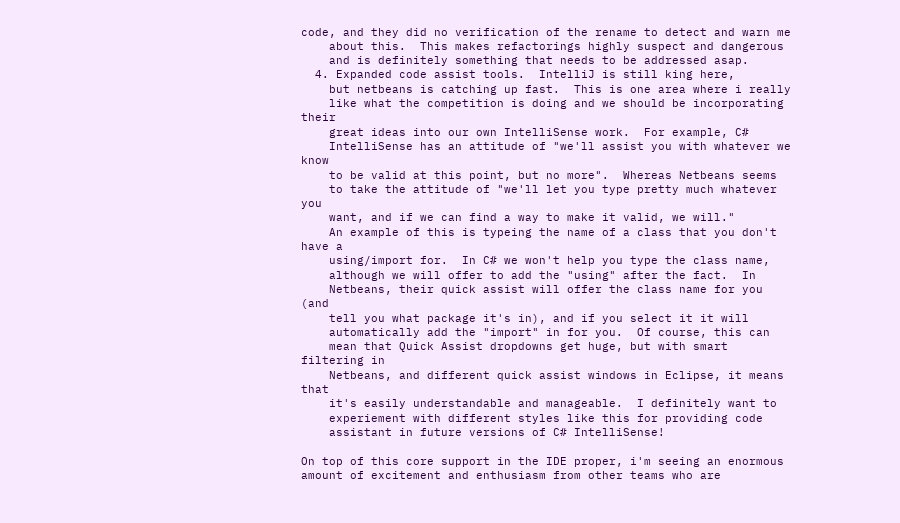code, and they did no verification of the rename to detect and warn me
    about this.  This makes refactorings highly suspect and dangerous
    and is definitely something that needs to be addressed asap.
  4. Expanded code assist tools.  IntelliJ is still king here,
    but netbeans is catching up fast.  This is one area where i really
    like what the competition is doing and we should be incorporating their
    great ideas into our own IntelliSense work.  For example, C#
    IntelliSense has an attitude of "we'll assist you with whatever we know
    to be valid at this point, but no more".  Whereas Netbeans seems
    to take the attitude of "we'll let you type pretty much whatever you
    want, and if we can find a way to make it valid, we will."
    An example of this is typeing the name of a class that you don't have a
    using/import for.  In C# we won't help you type the class name,
    although we will offer to add the "using" after the fact.  In
    Netbeans, their quick assist will offer the class name for you (and
    tell you what package it's in), and if you select it it will
    automatically add the "import" in for you.  Of course, this can
    mean that Quick Assist dropdowns get huge, but with smart filtering in
    Netbeans, and different quick assist windows in Eclipse, it means that
    it's easily understandable and manageable.  I definitely want to
    experiement with different styles like this for providing code
    assistant in future versions of C# IntelliSense!

On top of this core support in the IDE proper, i'm seeing an enormous
amount of excitement and enthusiasm from other teams who are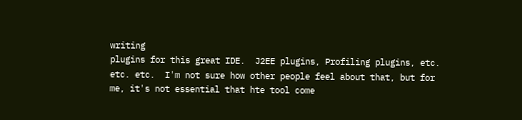writing
plugins for this great IDE.  J2EE plugins, Profiling plugins, etc.
etc. etc.  I'm not sure how other people feel about that, but for
me, it's not essential that hte tool come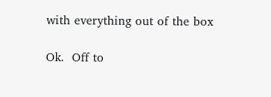with everything out of the box

Ok.  Off to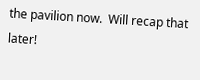the pavilion now.  Will recap that later!